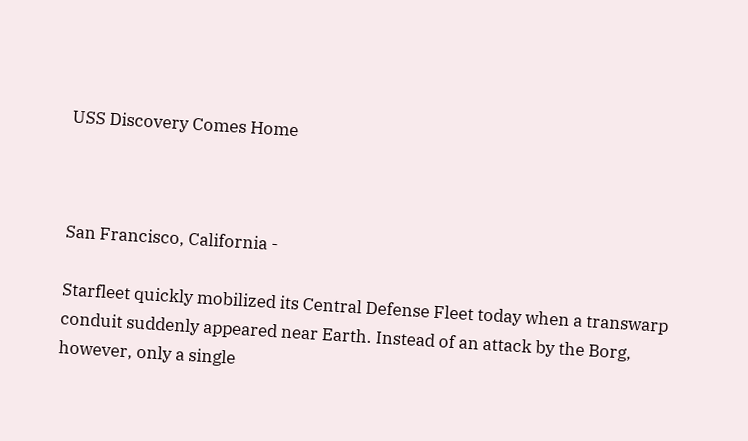USS Discovery Comes Home



San Francisco, California -

Starfleet quickly mobilized its Central Defense Fleet today when a transwarp conduit suddenly appeared near Earth. Instead of an attack by the Borg, however, only a single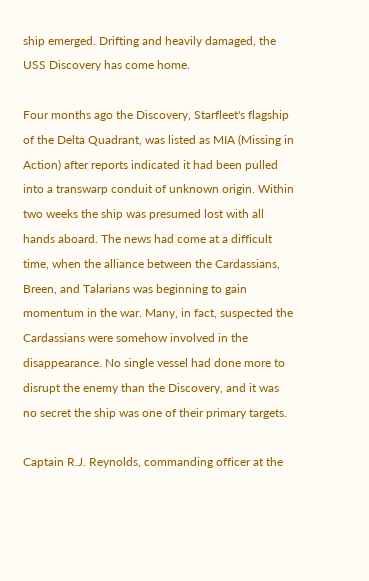ship emerged. Drifting and heavily damaged, the USS Discovery has come home.

Four months ago the Discovery, Starfleet's flagship of the Delta Quadrant, was listed as MIA (Missing in Action) after reports indicated it had been pulled into a transwarp conduit of unknown origin. Within two weeks the ship was presumed lost with all hands aboard. The news had come at a difficult time, when the alliance between the Cardassians, Breen, and Talarians was beginning to gain momentum in the war. Many, in fact, suspected the Cardassians were somehow involved in the disappearance. No single vessel had done more to disrupt the enemy than the Discovery, and it was no secret the ship was one of their primary targets.

Captain R.J. Reynolds, commanding officer at the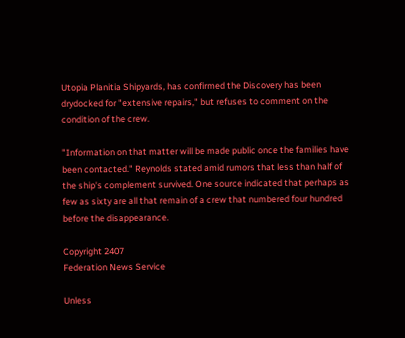Utopia Planitia Shipyards, has confirmed the Discovery has been drydocked for "extensive repairs," but refuses to comment on the condition of the crew.

"Information on that matter will be made public once the families have been contacted." Reynolds stated amid rumors that less than half of the ship's complement survived. One source indicated that perhaps as few as sixty are all that remain of a crew that numbered four hundred
before the disappearance.

Copyright 2407
Federation News Service

Unless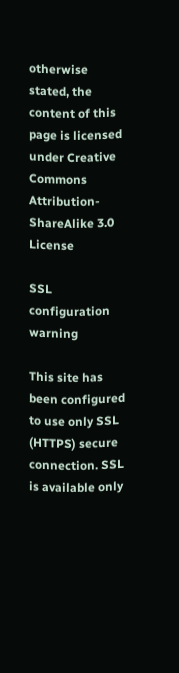otherwise stated, the content of this page is licensed under Creative Commons Attribution-ShareAlike 3.0 License

SSL configuration warning

This site has been configured to use only SSL (HTTPS) secure connection. SSL is available only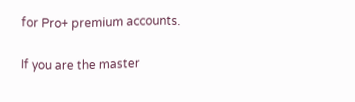for Pro+ premium accounts.

If you are the master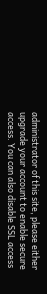administrator of this site, please either upgrade your account to enable secure access. You can also disable SSL access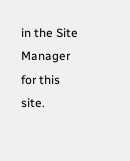in the Site Manager for this site.